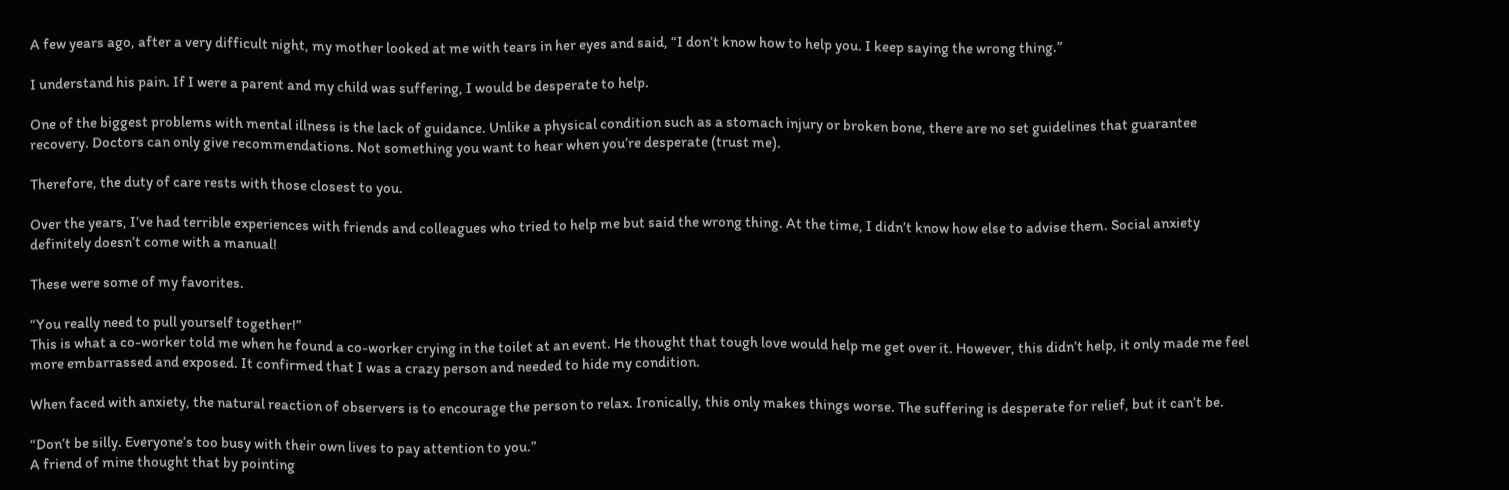A few years ago, after a very difficult night, my mother looked at me with tears in her eyes and said, “I don’t know how to help you. I keep saying the wrong thing.”

I understand his pain. If I were a parent and my child was suffering, I would be desperate to help.

One of the biggest problems with mental illness is the lack of guidance. Unlike a physical condition such as a stomach injury or broken bone, there are no set guidelines that guarantee recovery. Doctors can only give recommendations. Not something you want to hear when you’re desperate (trust me).

Therefore, the duty of care rests with those closest to you.

Over the years, I’ve had terrible experiences with friends and colleagues who tried to help me but said the wrong thing. At the time, I didn’t know how else to advise them. Social anxiety definitely doesn’t come with a manual!

These were some of my favorites.

“You really need to pull yourself together!”
This is what a co-worker told me when he found a co-worker crying in the toilet at an event. He thought that tough love would help me get over it. However, this didn’t help, it only made me feel more embarrassed and exposed. It confirmed that I was a crazy person and needed to hide my condition.

When faced with anxiety, the natural reaction of observers is to encourage the person to relax. Ironically, this only makes things worse. The suffering is desperate for relief, but it can’t be.

“Don’t be silly. Everyone’s too busy with their own lives to pay attention to you.”
A friend of mine thought that by pointing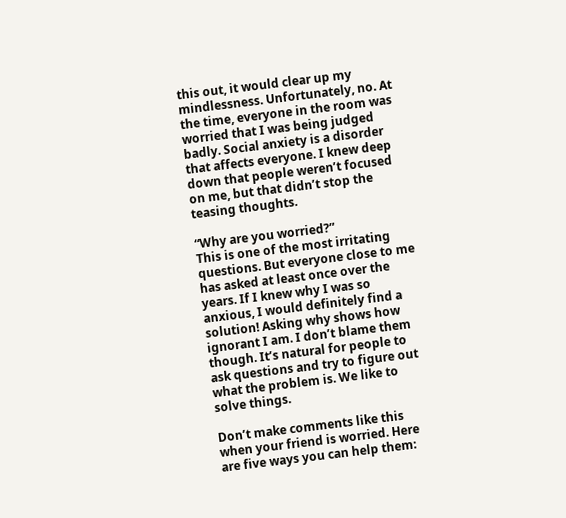this out, it would clear up my mindlessness. Unfortunately, no. At the time, everyone in the room was worried that I was being judged badly. Social anxiety is a disorder that affects everyone. I knew deep down that people weren’t focused on me, but that didn’t stop the teasing thoughts.

“Why are you worried?”
This is one of the most irritating questions. But everyone close to me has asked at least once over the years. If I knew why I was so anxious, I would definitely find a solution! Asking why shows how ignorant I am. I don’t blame them though. It’s natural for people to ask questions and try to figure out what the problem is. We like to solve things.

Don’t make comments like this when your friend is worried. Here are five ways you can help them: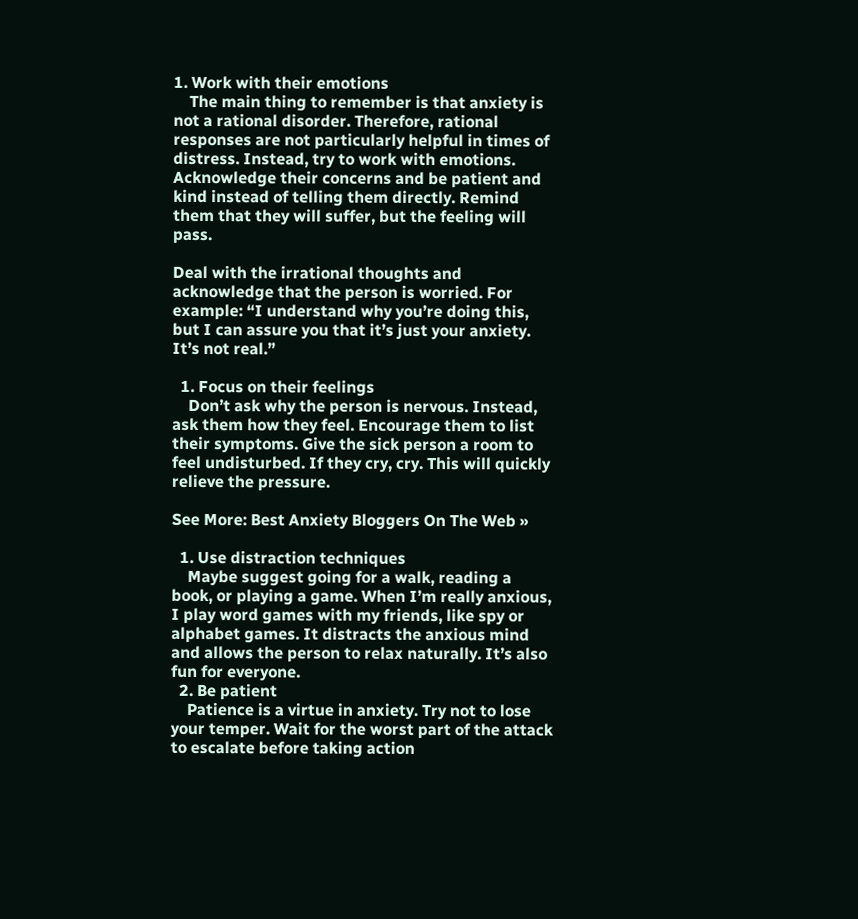1. Work with their emotions
    The main thing to remember is that anxiety is not a rational disorder. Therefore, rational responses are not particularly helpful in times of distress. Instead, try to work with emotions. Acknowledge their concerns and be patient and kind instead of telling them directly. Remind them that they will suffer, but the feeling will pass.

Deal with the irrational thoughts and acknowledge that the person is worried. For example: “I understand why you’re doing this, but I can assure you that it’s just your anxiety. It’s not real.”

  1. Focus on their feelings
    Don’t ask why the person is nervous. Instead, ask them how they feel. Encourage them to list their symptoms. Give the sick person a room to feel undisturbed. If they cry, cry. This will quickly relieve the pressure.

See More: Best Anxiety Bloggers On The Web »

  1. Use distraction techniques
    Maybe suggest going for a walk, reading a book, or playing a game. When I’m really anxious, I play word games with my friends, like spy or alphabet games. It distracts the anxious mind and allows the person to relax naturally. It’s also fun for everyone.
  2. Be patient
    Patience is a virtue in anxiety. Try not to lose your temper. Wait for the worst part of the attack to escalate before taking action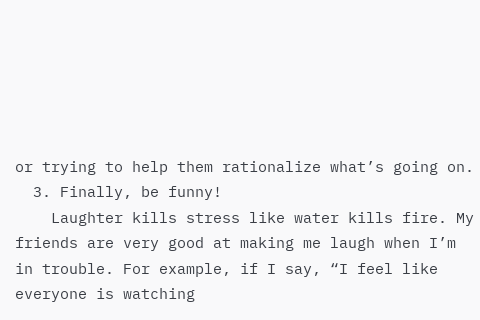or trying to help them rationalize what’s going on.
  3. Finally, be funny!
    Laughter kills stress like water kills fire. My friends are very good at making me laugh when I’m in trouble. For example, if I say, “I feel like everyone is watching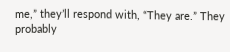me,” they’ll respond with, “They are.” They probably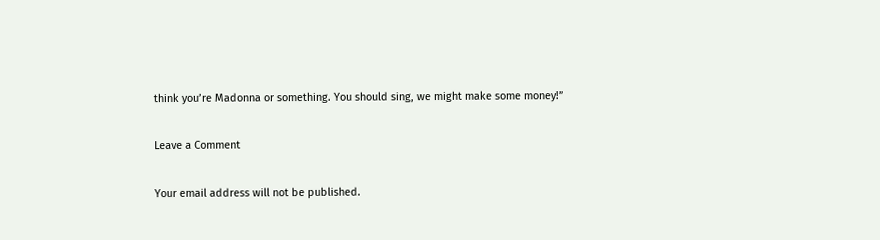think you’re Madonna or something. You should sing, we might make some money!”

Leave a Comment

Your email address will not be published.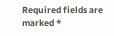Required fields are marked *